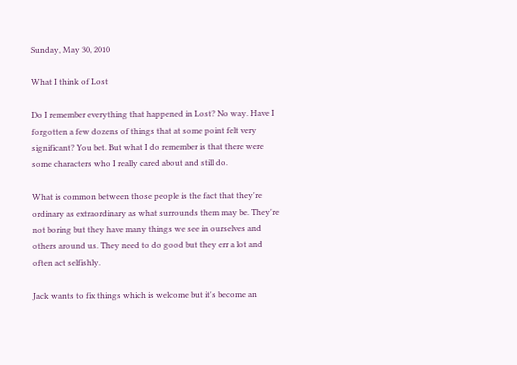Sunday, May 30, 2010

What I think of Lost

Do I remember everything that happened in Lost? No way. Have I forgotten a few dozens of things that at some point felt very significant? You bet. But what I do remember is that there were some characters who I really cared about and still do.

What is common between those people is the fact that they're ordinary as extraordinary as what surrounds them may be. They're not boring but they have many things we see in ourselves and others around us. They need to do good but they err a lot and often act selfishly.

Jack wants to fix things which is welcome but it's become an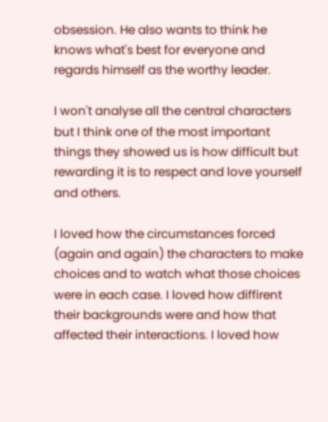obsession. He also wants to think he knows what's best for everyone and regards himself as the worthy leader.

I won't analyse all the central characters but I think one of the most important things they showed us is how difficult but rewarding it is to respect and love yourself and others.

I loved how the circumstances forced (again and again) the characters to make choices and to watch what those choices were in each case. I loved how diffirent their backgrounds were and how that affected their interactions. I loved how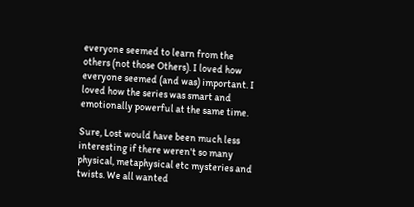everyone seemed to learn from the others (not those Others). I loved how everyone seemed (and was) important. I loved how the series was smart and emotionally powerful at the same time.

Sure, Lost would have been much less interesting if there weren't so many physical, metaphysical etc mysteries and twists. We all wanted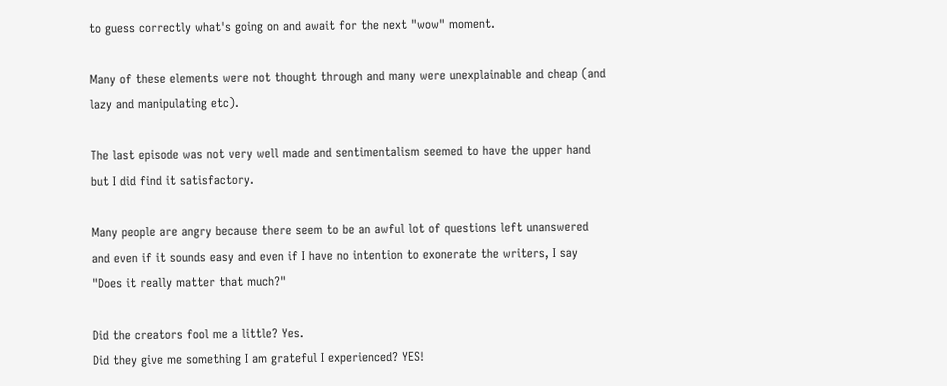to guess correctly what's going on and await for the next "wow" moment.

Many of these elements were not thought through and many were unexplainable and cheap (and lazy and manipulating etc).

The last episode was not very well made and sentimentalism seemed to have the upper hand but I did find it satisfactory.

Many people are angry because there seem to be an awful lot of questions left unanswered and even if it sounds easy and even if I have no intention to exonerate the writers, I say "Does it really matter that much?"

Did the creators fool me a little? Yes.
Did they give me something I am grateful I experienced? YES!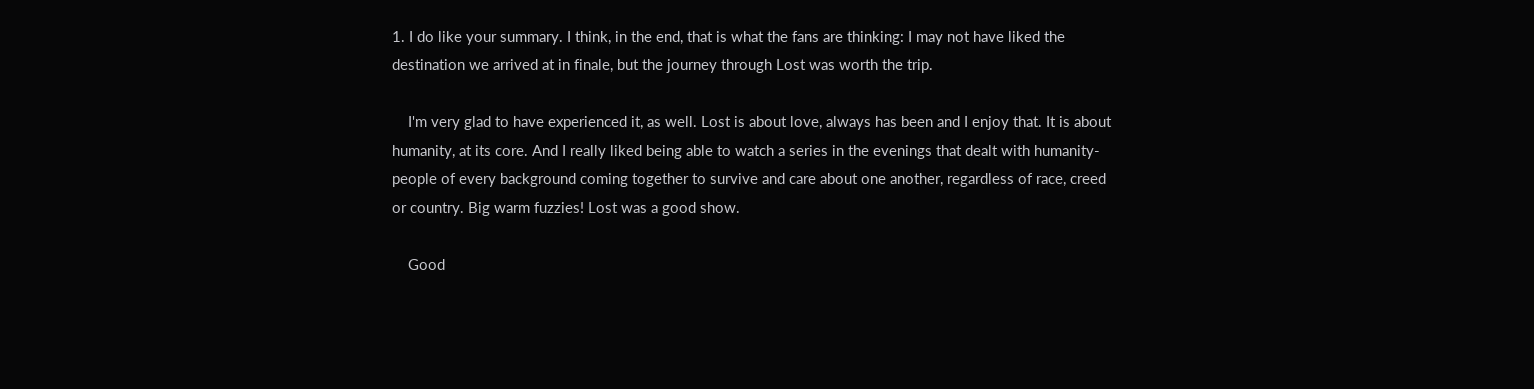1. I do like your summary. I think, in the end, that is what the fans are thinking: I may not have liked the destination we arrived at in finale, but the journey through Lost was worth the trip.

    I'm very glad to have experienced it, as well. Lost is about love, always has been and I enjoy that. It is about humanity, at its core. And I really liked being able to watch a series in the evenings that dealt with humanity-people of every background coming together to survive and care about one another, regardless of race, creed or country. Big warm fuzzies! Lost was a good show.

    Good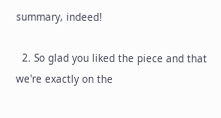summary, indeed!

  2. So glad you liked the piece and that we're exactly on the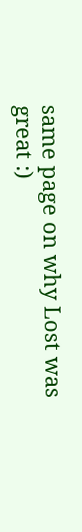same page on why Lost was great :)